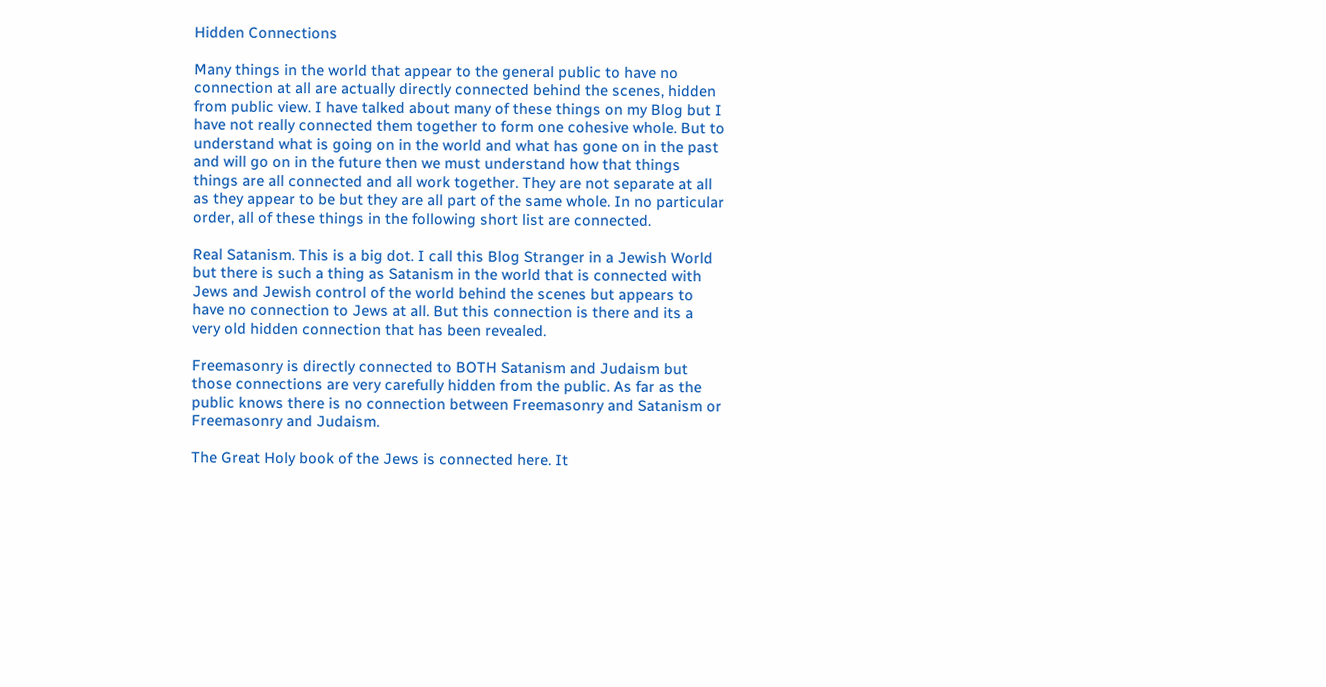Hidden Connections

Many things in the world that appear to the general public to have no connection at all are actually directly connected behind the scenes, hidden from public view. I have talked about many of these things on my Blog but I have not really connected them together to form one cohesive whole. But to understand what is going on in the world and what has gone on in the past and will go on in the future then we must understand how that things things are all connected and all work together. They are not separate at all as they appear to be but they are all part of the same whole. In no particular order, all of these things in the following short list are connected.

Real Satanism. This is a big dot. I call this Blog Stranger in a Jewish World but there is such a thing as Satanism in the world that is connected with Jews and Jewish control of the world behind the scenes but appears to have no connection to Jews at all. But this connection is there and its a very old hidden connection that has been revealed.

Freemasonry is directly connected to BOTH Satanism and Judaism but those connections are very carefully hidden from the public. As far as the public knows there is no connection between Freemasonry and Satanism or Freemasonry and Judaism.

The Great Holy book of the Jews is connected here. It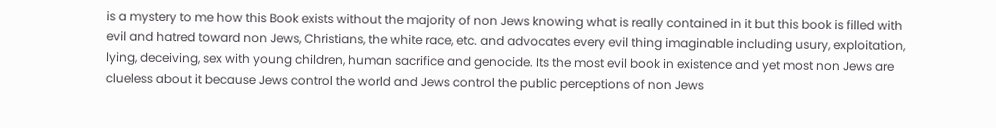is a mystery to me how this Book exists without the majority of non Jews knowing what is really contained in it but this book is filled with evil and hatred toward non Jews, Christians, the white race, etc. and advocates every evil thing imaginable including usury, exploitation, lying, deceiving, sex with young children, human sacrifice and genocide. Its the most evil book in existence and yet most non Jews are clueless about it because Jews control the world and Jews control the public perceptions of non Jews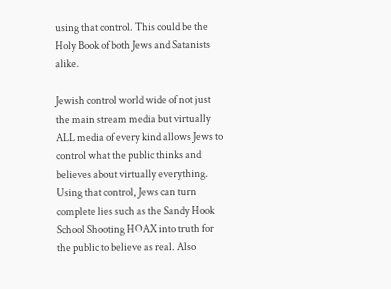using that control. This could be the Holy Book of both Jews and Satanists alike.

Jewish control world wide of not just the main stream media but virtually ALL media of every kind allows Jews to control what the public thinks and believes about virtually everything. Using that control, Jews can turn complete lies such as the Sandy Hook School Shooting HOAX into truth for the public to believe as real. Also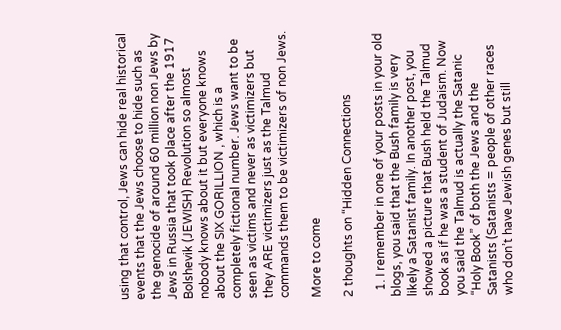using that control, Jews can hide real historical events that the Jews choose to hide such as the genocide of around 60 million non Jews by Jews in Russia that took place after the 1917 Bolshevik (JEWISH) Revolution so almost nobody knows about it but everyone knows about the SIX GORILLION , which is a completely fictional number. Jews want to be seen as victims and never as victimizers but they ARE victimizers just as the Talmud commands them to be victimizers of non Jews.

More to come

2 thoughts on “Hidden Connections

  1. I remember in one of your posts in your old blogs, you said that the Bush family is very likely a Satanist family. In another post, you showed a picture that Bush held the Talmud book as if he was a student of Judaism. Now you said the Talmud is actually the Satanic “Holy Book” of both the Jews and the Satanists (Satanists = people of other races who don’t have Jewish genes but still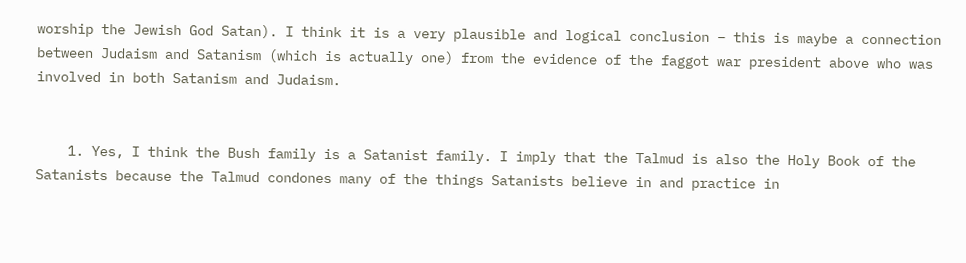worship the Jewish God Satan). I think it is a very plausible and logical conclusion – this is maybe a connection between Judaism and Satanism (which is actually one) from the evidence of the faggot war president above who was involved in both Satanism and Judaism.


    1. Yes, I think the Bush family is a Satanist family. I imply that the Talmud is also the Holy Book of the Satanists because the Talmud condones many of the things Satanists believe in and practice in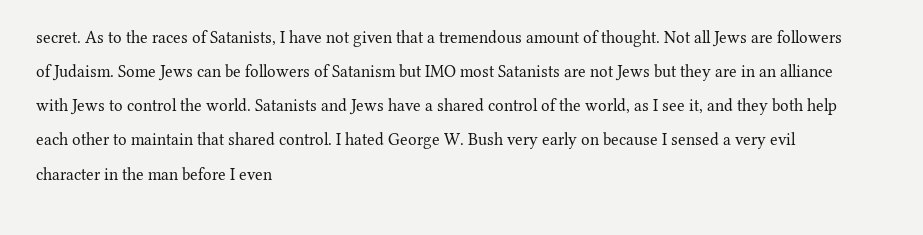secret. As to the races of Satanists, I have not given that a tremendous amount of thought. Not all Jews are followers of Judaism. Some Jews can be followers of Satanism but IMO most Satanists are not Jews but they are in an alliance with Jews to control the world. Satanists and Jews have a shared control of the world, as I see it, and they both help each other to maintain that shared control. I hated George W. Bush very early on because I sensed a very evil character in the man before I even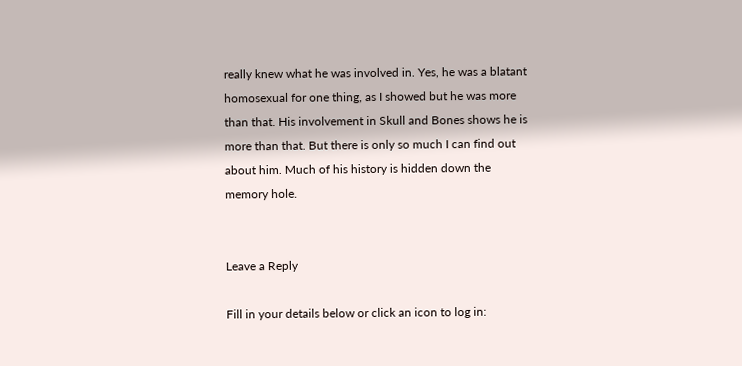really knew what he was involved in. Yes, he was a blatant homosexual for one thing, as I showed but he was more than that. His involvement in Skull and Bones shows he is more than that. But there is only so much I can find out about him. Much of his history is hidden down the memory hole.


Leave a Reply

Fill in your details below or click an icon to log in: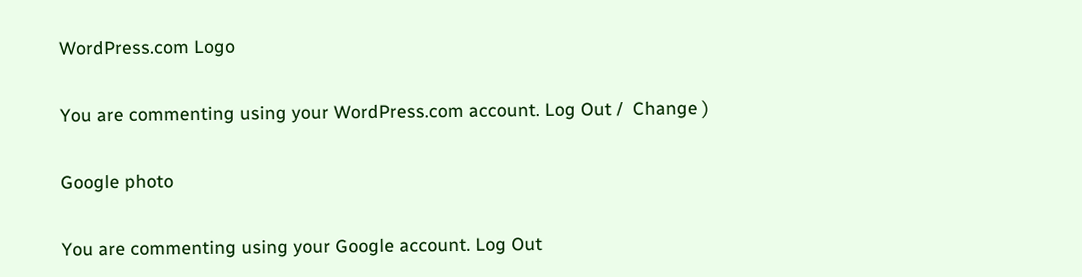WordPress.com Logo

You are commenting using your WordPress.com account. Log Out /  Change )

Google photo

You are commenting using your Google account. Log Out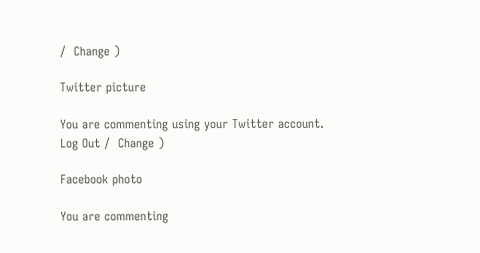/  Change )

Twitter picture

You are commenting using your Twitter account. Log Out /  Change )

Facebook photo

You are commenting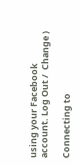using your Facebook account. Log Out /  Change )

Connecting to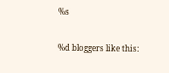%s

%d bloggers like this: